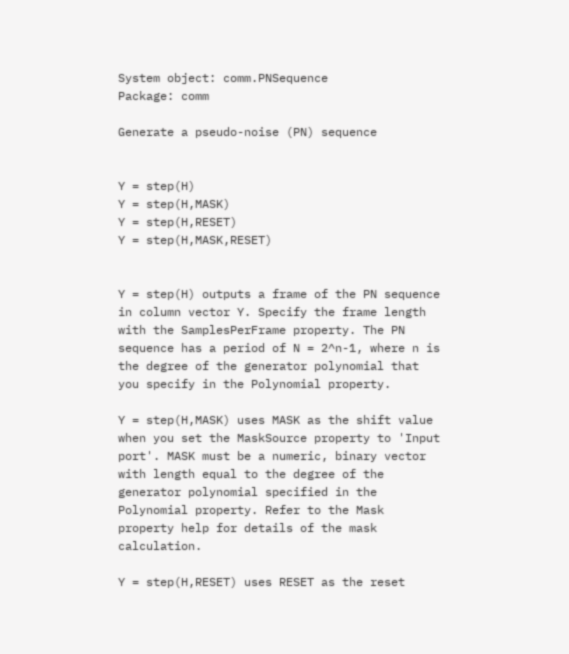System object: comm.PNSequence
Package: comm

Generate a pseudo-noise (PN) sequence


Y = step(H)
Y = step(H,MASK)
Y = step(H,RESET)
Y = step(H,MASK,RESET)


Y = step(H) outputs a frame of the PN sequence in column vector Y. Specify the frame length with the SamplesPerFrame property. The PN sequence has a period of N = 2^n-1, where n is the degree of the generator polynomial that you specify in the Polynomial property.

Y = step(H,MASK) uses MASK as the shift value when you set the MaskSource property to 'Input port'. MASK must be a numeric, binary vector with length equal to the degree of the generator polynomial specified in the Polynomial property. Refer to the Mask property help for details of the mask calculation.

Y = step(H,RESET) uses RESET as the reset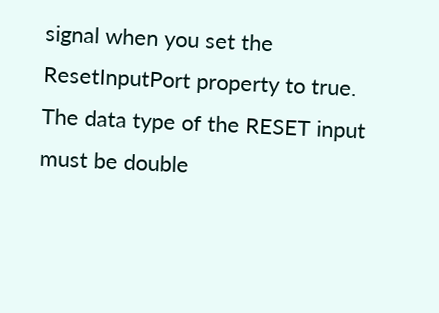signal when you set the ResetInputPort property to true. The data type of the RESET input must be double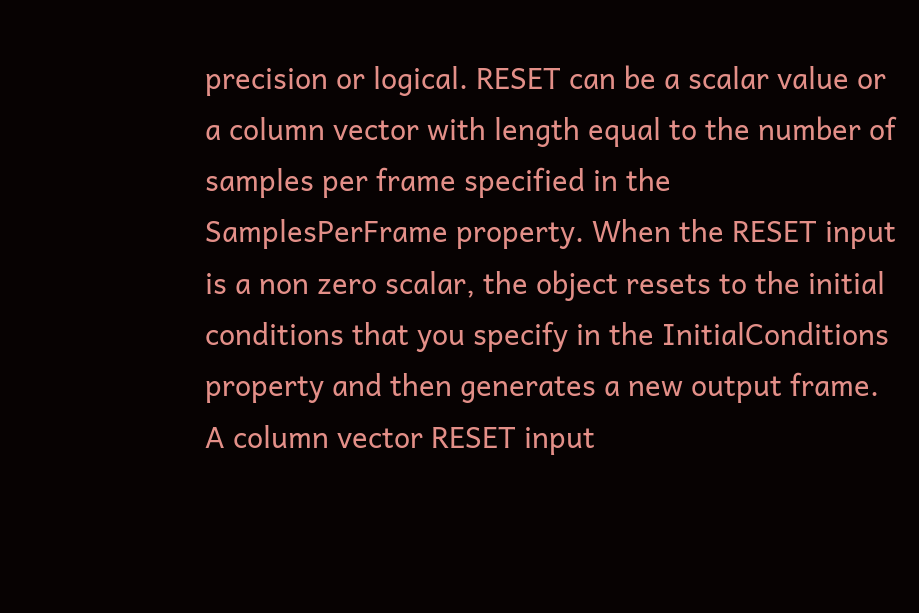precision or logical. RESET can be a scalar value or a column vector with length equal to the number of samples per frame specified in the SamplesPerFrame property. When the RESET input is a non zero scalar, the object resets to the initial conditions that you specify in the InitialConditions property and then generates a new output frame. A column vector RESET input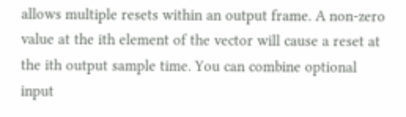allows multiple resets within an output frame. A non-zero value at the ith element of the vector will cause a reset at the ith output sample time. You can combine optional input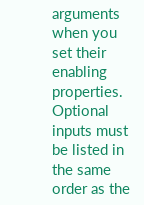arguments when you set their enabling properties. Optional inputs must be listed in the same order as the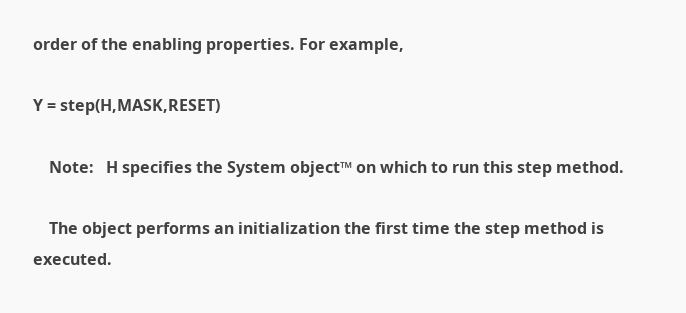order of the enabling properties. For example,

Y = step(H,MASK,RESET)

    Note:   H specifies the System object™ on which to run this step method.

    The object performs an initialization the first time the step method is executed.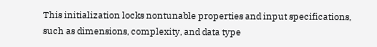This initialization locks nontunable properties and input specifications, such as dimensions, complexity, and data type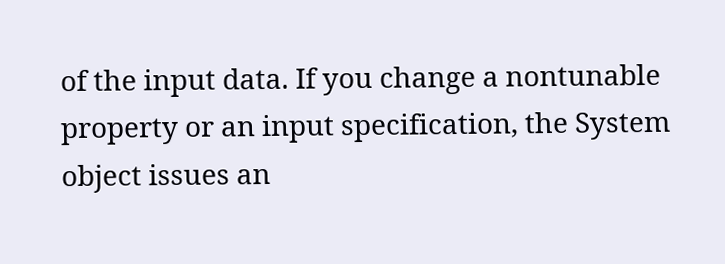of the input data. If you change a nontunable property or an input specification, the System object issues an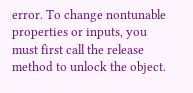error. To change nontunable properties or inputs, you must first call the release method to unlock the object.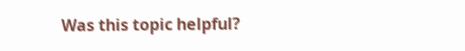Was this topic helpful?